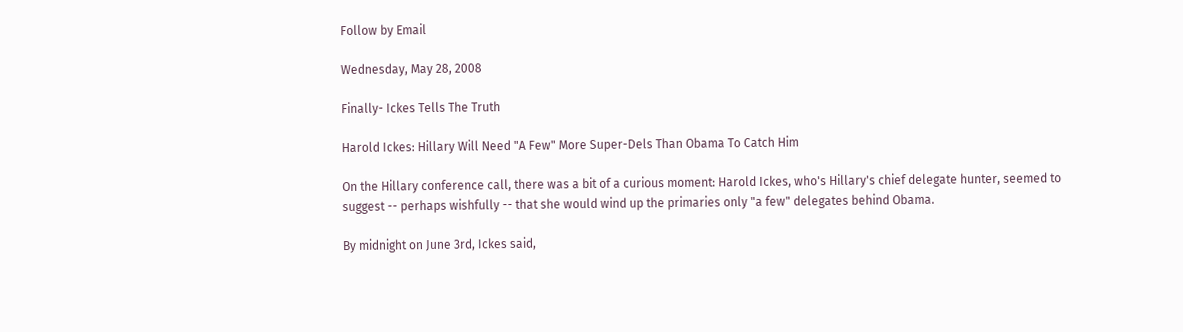Follow by Email

Wednesday, May 28, 2008

Finally- Ickes Tells The Truth

Harold Ickes: Hillary Will Need "A Few" More Super-Dels Than Obama To Catch Him

On the Hillary conference call, there was a bit of a curious moment: Harold Ickes, who's Hillary's chief delegate hunter, seemed to suggest -- perhaps wishfully -- that she would wind up the primaries only "a few" delegates behind Obama.

By midnight on June 3rd, Ickes said,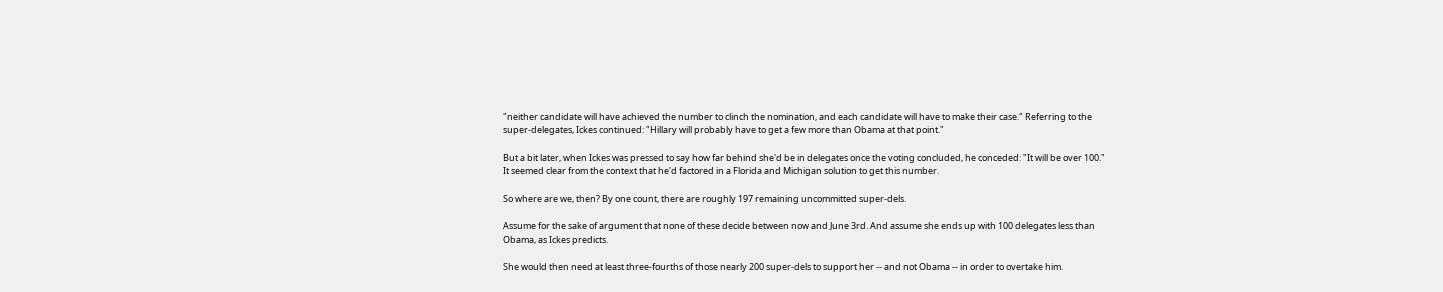"neither candidate will have achieved the number to clinch the nomination, and each candidate will have to make their case." Referring to the super-delegates, Ickes continued: "Hillary will probably have to get a few more than Obama at that point."

But a bit later, when Ickes was pressed to say how far behind she'd be in delegates once the voting concluded, he conceded: "It will be over 100." It seemed clear from the context that he'd factored in a Florida and Michigan solution to get this number.

So where are we, then? By one count, there are roughly 197 remaining uncommitted super-dels.

Assume for the sake of argument that none of these decide between now and June 3rd. And assume she ends up with 100 delegates less than Obama, as Ickes predicts.

She would then need at least three-fourths of those nearly 200 super-dels to support her -- and not Obama -- in order to overtake him.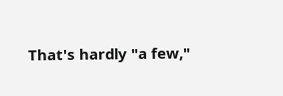That's hardly "a few,"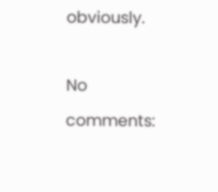obviously.

No comments: